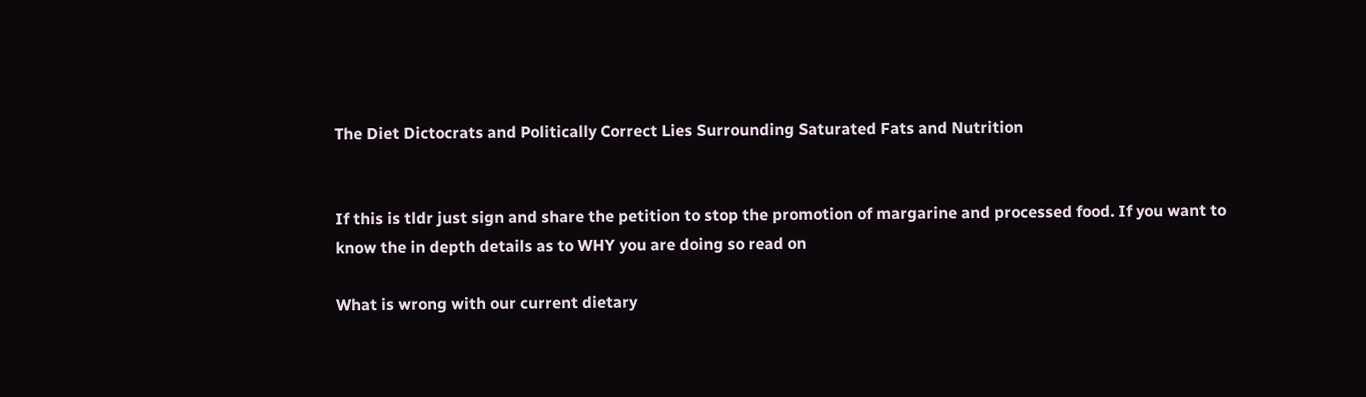The Diet Dictocrats and Politically Correct Lies Surrounding Saturated Fats and Nutrition


If this is tldr just sign and share the petition to stop the promotion of margarine and processed food. If you want to know the in depth details as to WHY you are doing so read on

What is wrong with our current dietary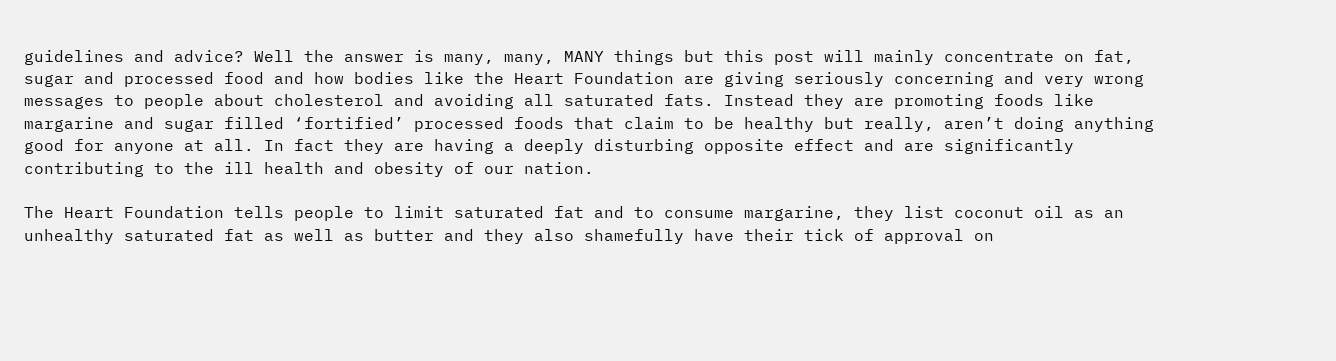guidelines and advice? Well the answer is many, many, MANY things but this post will mainly concentrate on fat, sugar and processed food and how bodies like the Heart Foundation are giving seriously concerning and very wrong messages to people about cholesterol and avoiding all saturated fats. Instead they are promoting foods like margarine and sugar filled ‘fortified’ processed foods that claim to be healthy but really, aren’t doing anything good for anyone at all. In fact they are having a deeply disturbing opposite effect and are significantly contributing to the ill health and obesity of our nation.

The Heart Foundation tells people to limit saturated fat and to consume margarine, they list coconut oil as an unhealthy saturated fat as well as butter and they also shamefully have their tick of approval on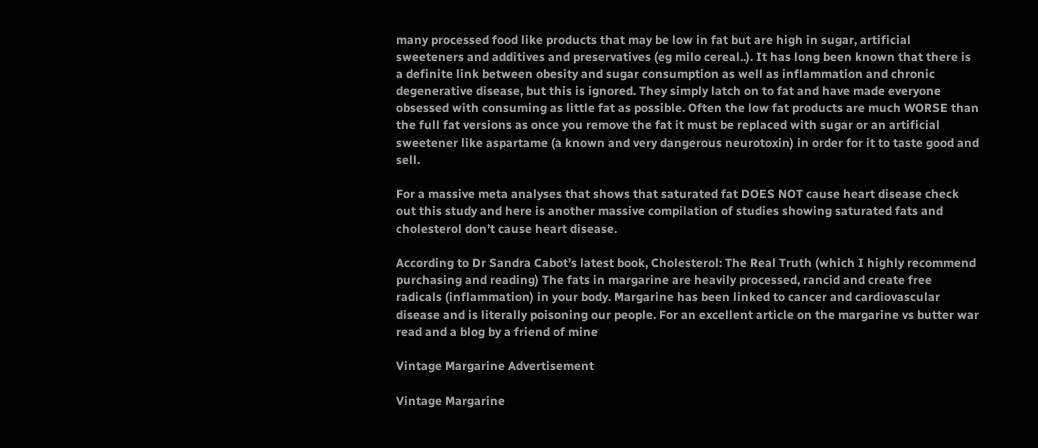many processed food like products that may be low in fat but are high in sugar, artificial sweeteners and additives and preservatives (eg milo cereal..). It has long been known that there is a definite link between obesity and sugar consumption as well as inflammation and chronic degenerative disease, but this is ignored. They simply latch on to fat and have made everyone obsessed with consuming as little fat as possible. Often the low fat products are much WORSE than the full fat versions as once you remove the fat it must be replaced with sugar or an artificial sweetener like aspartame (a known and very dangerous neurotoxin) in order for it to taste good and sell.

For a massive meta analyses that shows that saturated fat DOES NOT cause heart disease check out this study and here is another massive compilation of studies showing saturated fats and cholesterol don’t cause heart disease.

According to Dr Sandra Cabot’s latest book, Cholesterol: The Real Truth (which I highly recommend purchasing and reading) The fats in margarine are heavily processed, rancid and create free radicals (inflammation) in your body. Margarine has been linked to cancer and cardiovascular disease and is literally poisoning our people. For an excellent article on the margarine vs butter war read and a blog by a friend of mine

Vintage Margarine Advertisement

Vintage Margarine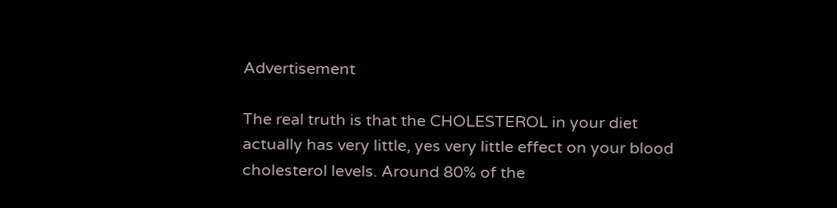Advertisement

The real truth is that the CHOLESTEROL in your diet actually has very little, yes very little effect on your blood cholesterol levels. Around 80% of the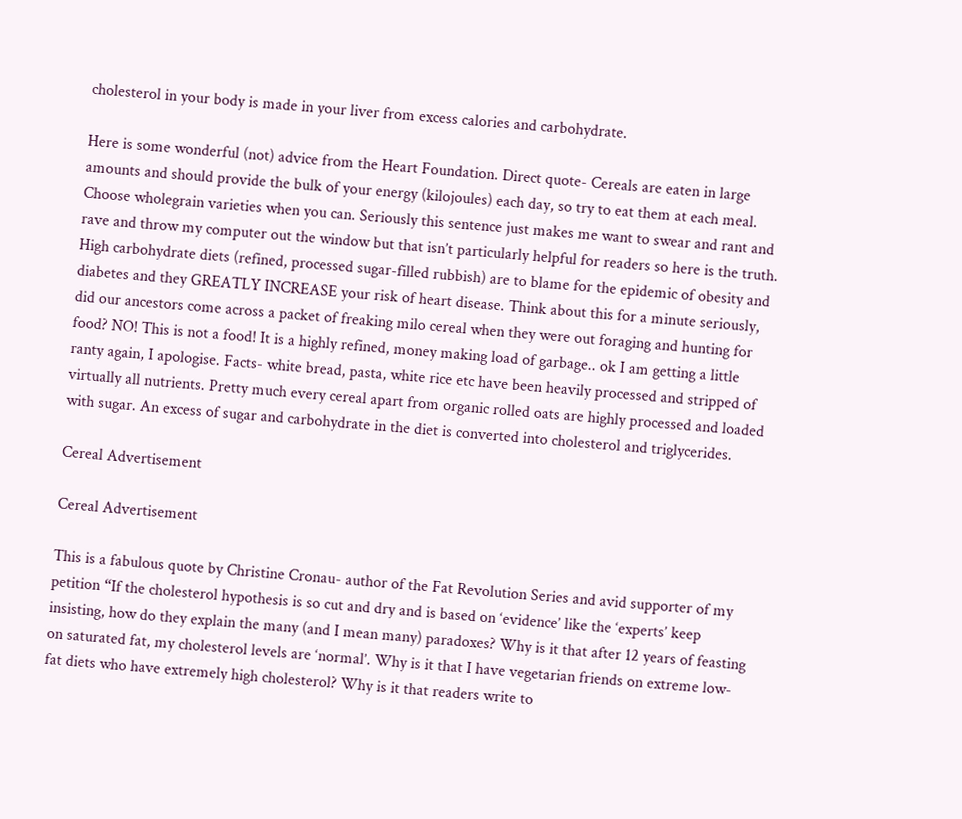cholesterol in your body is made in your liver from excess calories and carbohydrate.

Here is some wonderful (not) advice from the Heart Foundation. Direct quote- Cereals are eaten in large amounts and should provide the bulk of your energy (kilojoules) each day, so try to eat them at each meal. Choose wholegrain varieties when you can. Seriously this sentence just makes me want to swear and rant and rave and throw my computer out the window but that isn’t particularly helpful for readers so here is the truth. High carbohydrate diets (refined, processed sugar-filled rubbish) are to blame for the epidemic of obesity and diabetes and they GREATLY INCREASE your risk of heart disease. Think about this for a minute seriously, did our ancestors come across a packet of freaking milo cereal when they were out foraging and hunting for food? NO! This is not a food! It is a highly refined, money making load of garbage.. ok I am getting a little ranty again, I apologise. Facts- white bread, pasta, white rice etc have been heavily processed and stripped of virtually all nutrients. Pretty much every cereal apart from organic rolled oats are highly processed and loaded with sugar. An excess of sugar and carbohydrate in the diet is converted into cholesterol and triglycerides.

Cereal Advertisement

Cereal Advertisement

This is a fabulous quote by Christine Cronau- author of the Fat Revolution Series and avid supporter of my petition “If the cholesterol hypothesis is so cut and dry and is based on ‘evidence’ like the ‘experts’ keep insisting, how do they explain the many (and I mean many) paradoxes? Why is it that after 12 years of feasting on saturated fat, my cholesterol levels are ‘normal’. Why is it that I have vegetarian friends on extreme low-fat diets who have extremely high cholesterol? Why is it that readers write to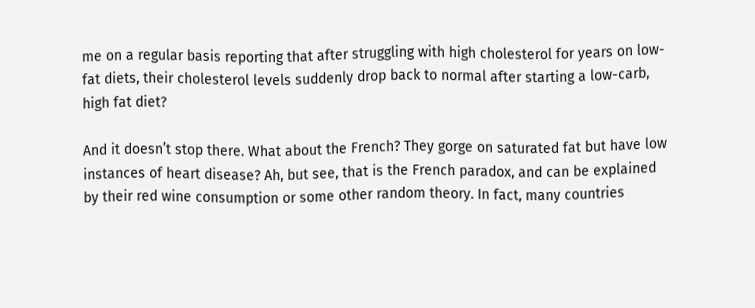me on a regular basis reporting that after struggling with high cholesterol for years on low-fat diets, their cholesterol levels suddenly drop back to normal after starting a low-carb, high fat diet?

And it doesn’t stop there. What about the French? They gorge on saturated fat but have low instances of heart disease? Ah, but see, that is the French paradox, and can be explained by their red wine consumption or some other random theory. In fact, many countries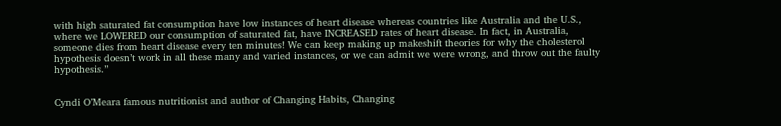with high saturated fat consumption have low instances of heart disease whereas countries like Australia and the U.S., where we LOWERED our consumption of saturated fat, have INCREASED rates of heart disease. In fact, in Australia, someone dies from heart disease every ten minutes! We can keep making up makeshift theories for why the cholesterol hypothesis doesn’t work in all these many and varied instances, or we can admit we were wrong, and throw out the faulty hypothesis.”


Cyndi O’Meara famous nutritionist and author of Changing Habits, Changing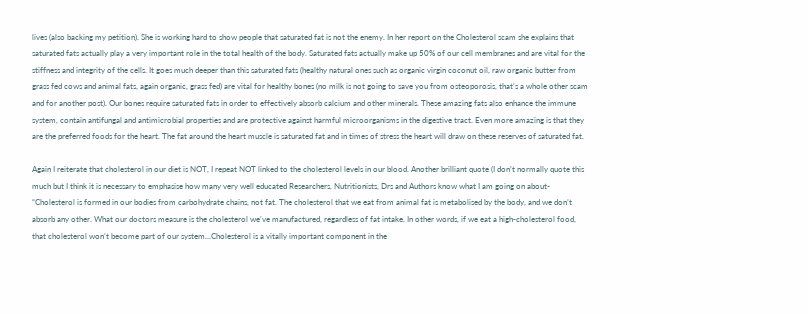lives (also backing my petition). She is working hard to show people that saturated fat is not the enemy. In her report on the Cholesterol scam she explains that saturated fats actually play a very important role in the total health of the body. Saturated fats actually make up 50% of our cell membranes and are vital for the stiffness and integrity of the cells. It goes much deeper than this saturated fats (healthy natural ones such as organic virgin coconut oil, raw organic butter from grass fed cows and animal fats, again organic, grass fed) are vital for healthy bones (no milk is not going to save you from osteoporosis, that’s a whole other scam and for another post). Our bones require saturated fats in order to effectively absorb calcium and other minerals. These amazing fats also enhance the immune system, contain antifungal and antimicrobial properties and are protective against harmful microorganisms in the digestive tract. Even more amazing is that they are the preferred foods for the heart. The fat around the heart muscle is saturated fat and in times of stress the heart will draw on these reserves of saturated fat.

Again I reiterate that cholesterol in our diet is NOT, I repeat NOT linked to the cholesterol levels in our blood. Another brilliant quote (I don’t normally quote this much but I think it is necessary to emphasise how many very well educated Researchers, Nutritionists, Drs and Authors know what I am going on about- “Cholesterol is formed in our bodies from carbohydrate chains, not fat. The cholesterol that we eat from animal fat is metabolised by the body, and we don’t absorb any other. What our doctors measure is the cholesterol we’ve manufactured, regardless of fat intake. In other words, if we eat a high-cholesterol food, that cholesterol won’t become part of our system…Cholesterol is a vitally important component in the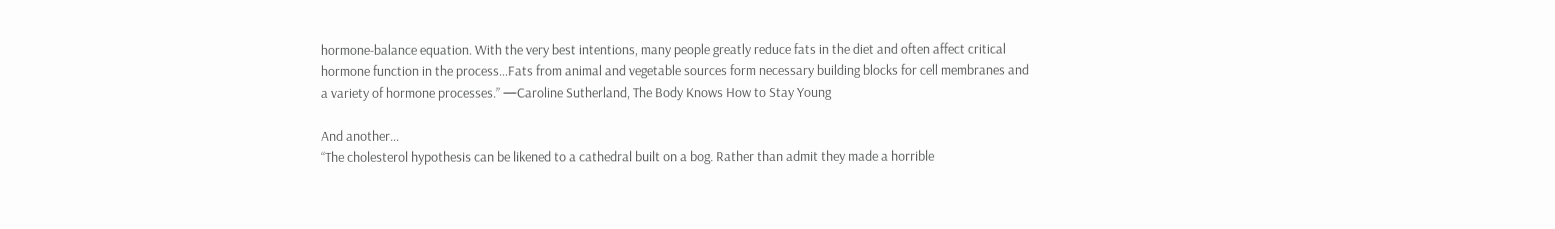hormone-balance equation. With the very best intentions, many people greatly reduce fats in the diet and often affect critical hormone function in the process…Fats from animal and vegetable sources form necessary building blocks for cell membranes and a variety of hormone processes.” —Caroline Sutherland, The Body Knows How to Stay Young

And another…
“The cholesterol hypothesis can be likened to a cathedral built on a bog. Rather than admit they made a horrible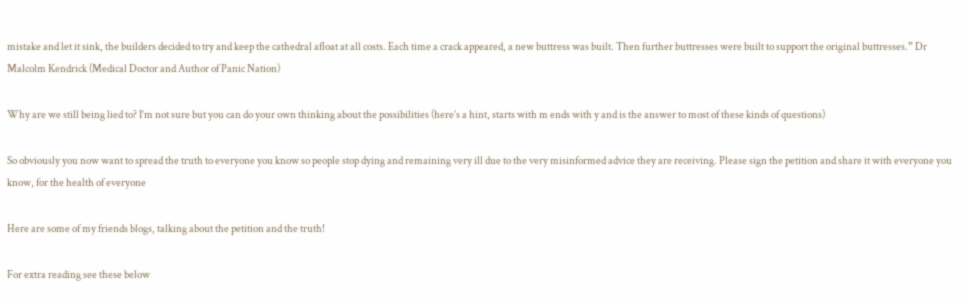mistake and let it sink, the builders decided to try and keep the cathedral afloat at all costs. Each time a crack appeared, a new buttress was built. Then further buttresses were built to support the original buttresses.” Dr Malcolm Kendrick (Medical Doctor and Author of Panic Nation)

Why are we still being lied to? I’m not sure but you can do your own thinking about the possibilities (here’s a hint, starts with m ends with y and is the answer to most of these kinds of questions)

So obviously you now want to spread the truth to everyone you know so people stop dying and remaining very ill due to the very misinformed advice they are receiving. Please sign the petition and share it with everyone you know, for the health of everyone

Here are some of my friends blogs, talking about the petition and the truth!

For extra reading see these below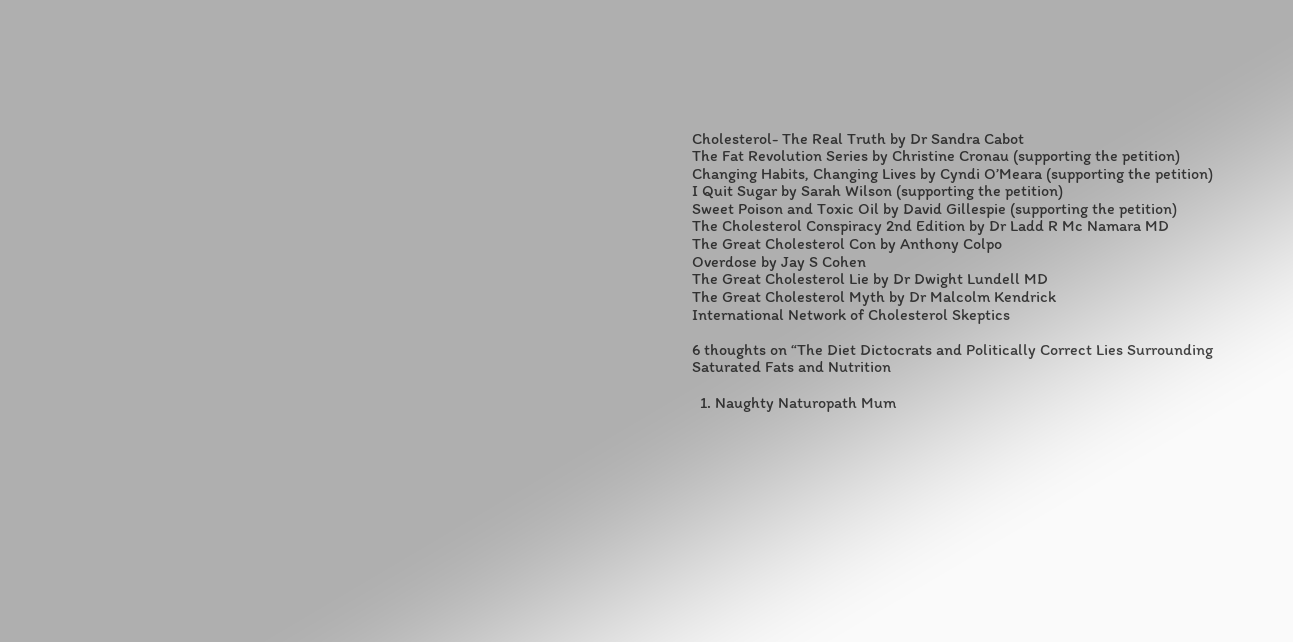Cholesterol- The Real Truth by Dr Sandra Cabot
The Fat Revolution Series by Christine Cronau (supporting the petition)
Changing Habits, Changing Lives by Cyndi O’Meara (supporting the petition)
I Quit Sugar by Sarah Wilson (supporting the petition)
Sweet Poison and Toxic Oil by David Gillespie (supporting the petition)
The Cholesterol Conspiracy 2nd Edition by Dr Ladd R Mc Namara MD
The Great Cholesterol Con by Anthony Colpo
Overdose by Jay S Cohen
The Great Cholesterol Lie by Dr Dwight Lundell MD
The Great Cholesterol Myth by Dr Malcolm Kendrick
International Network of Cholesterol Skeptics

6 thoughts on “The Diet Dictocrats and Politically Correct Lies Surrounding Saturated Fats and Nutrition

  1. Naughty Naturopath Mum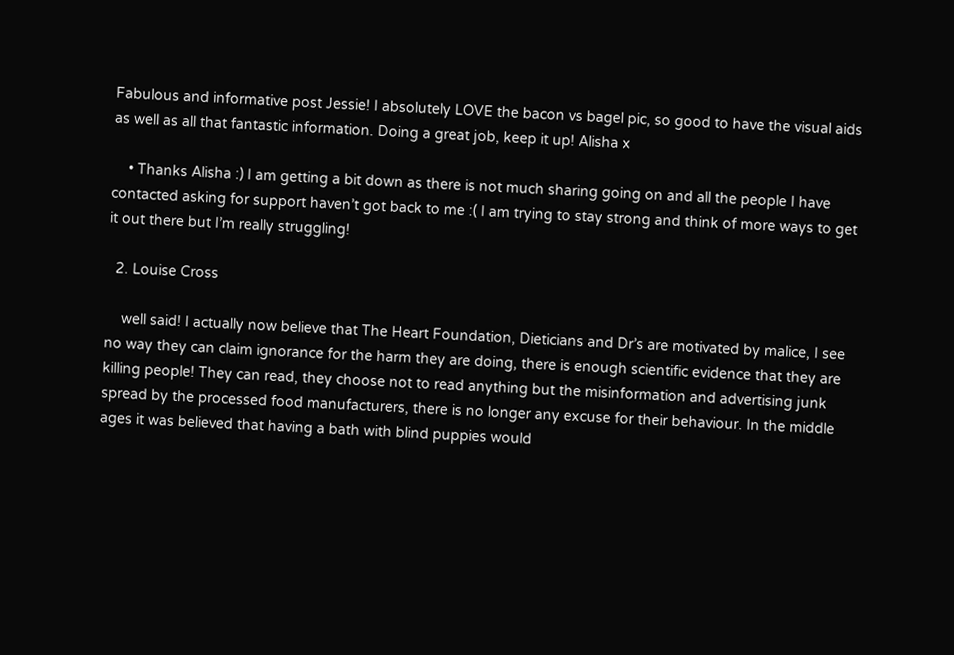Fabulous and informative post Jessie! I absolutely LOVE the bacon vs bagel pic, so good to have the visual aids as well as all that fantastic information. Doing a great job, keep it up! Alisha x

    • Thanks Alisha :) I am getting a bit down as there is not much sharing going on and all the people I have contacted asking for support haven’t got back to me :( I am trying to stay strong and think of more ways to get it out there but I’m really struggling!

  2. Louise Cross

    well said! I actually now believe that The Heart Foundation, Dieticians and Dr’s are motivated by malice, I see no way they can claim ignorance for the harm they are doing, there is enough scientific evidence that they are killing people! They can read, they choose not to read anything but the misinformation and advertising junk spread by the processed food manufacturers, there is no longer any excuse for their behaviour. In the middle ages it was believed that having a bath with blind puppies would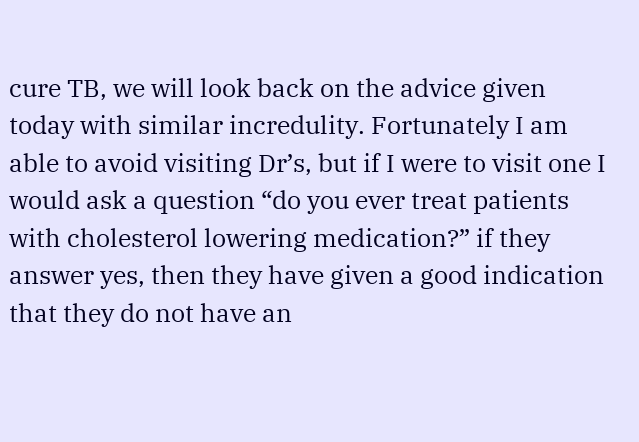cure TB, we will look back on the advice given today with similar incredulity. Fortunately I am able to avoid visiting Dr’s, but if I were to visit one I would ask a question “do you ever treat patients with cholesterol lowering medication?” if they answer yes, then they have given a good indication that they do not have an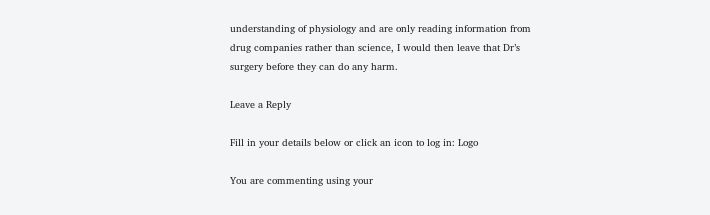understanding of physiology and are only reading information from drug companies rather than science, I would then leave that Dr’s surgery before they can do any harm.

Leave a Reply

Fill in your details below or click an icon to log in: Logo

You are commenting using your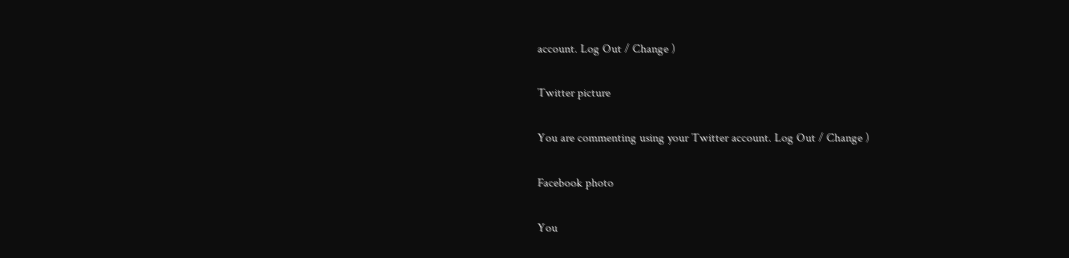account. Log Out / Change )

Twitter picture

You are commenting using your Twitter account. Log Out / Change )

Facebook photo

You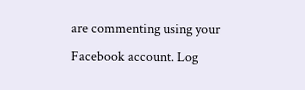are commenting using your Facebook account. Log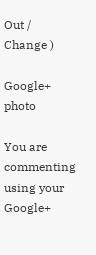Out / Change )

Google+ photo

You are commenting using your Google+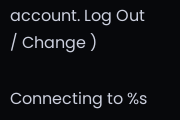account. Log Out / Change )

Connecting to %s